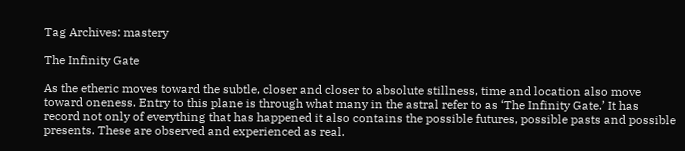Tag Archives: mastery

The Infinity Gate

As the etheric moves toward the subtle, closer and closer to absolute stillness, time and location also move toward oneness. Entry to this plane is through what many in the astral refer to as ‘The Infinity Gate.’ It has record not only of everything that has happened it also contains the possible futures, possible pasts and possible presents. These are observed and experienced as real.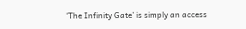‘The Infinity Gate’ is simply an access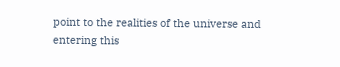point to the realities of the universe and entering this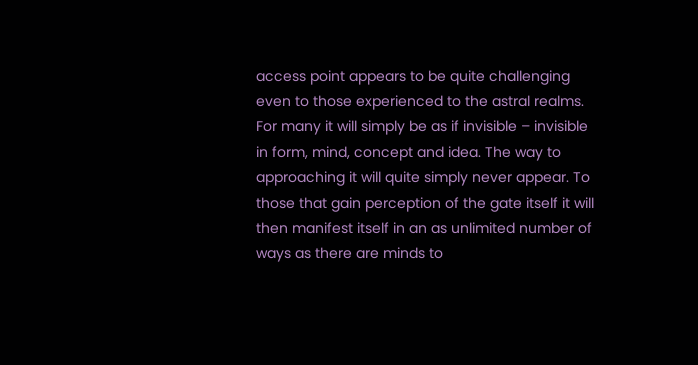access point appears to be quite challenging even to those experienced to the astral realms. For many it will simply be as if invisible – invisible in form, mind, concept and idea. The way to approaching it will quite simply never appear. To those that gain perception of the gate itself it will then manifest itself in an as unlimited number of ways as there are minds to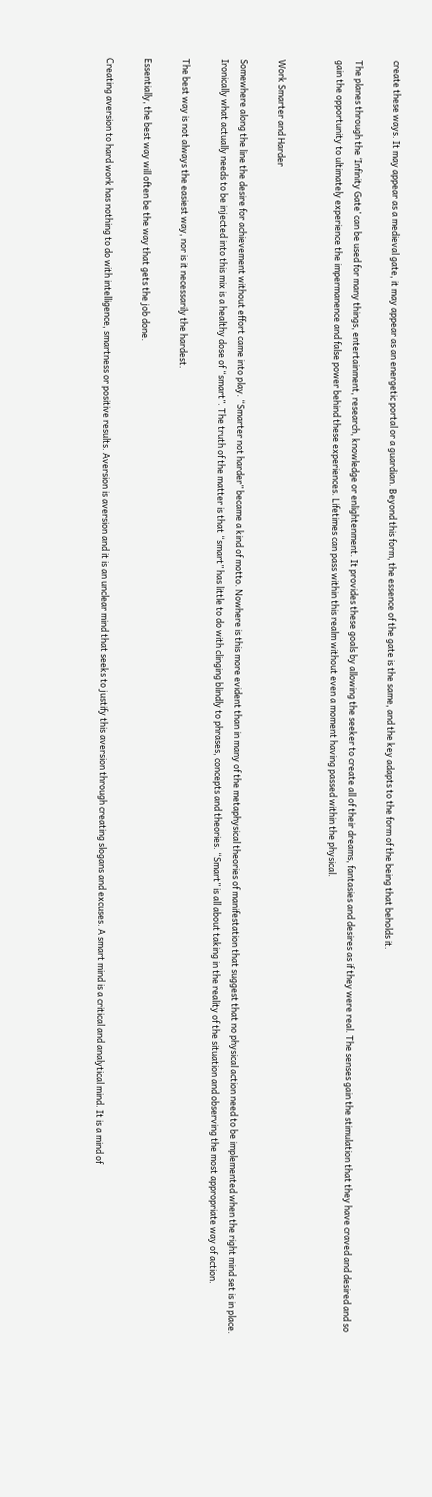create these ways. It may appear as a medieval gate, it may appear as an energetic portal or a guardian. Beyond this form, the essence of the gate is the same, and the key adapts to the form of the being that beholds it.

The planes through the ‘Infinity Gate’ can be used for many things, entertainment, research, knowledge or enlightenment. It provides these goals by allowing the seeker to create all of their dreams, fantasies and desires as if they were real. The senses gain the stimulation that they have craved and desired and so gain the opportunity to ultimately experience the impermanence and false power behind these experiences. Lifetimes can pass within this realm without even a moment having passed within the physical.


Work Smarter and Harder

Somewhere along the line the desire for achievement without effort came into play. “Smarter not harder” became a kind of motto. Nowhere is this more evident than in many of the metaphysical theories of manifestation that suggest that no physical action need to be implemented when the right mind set is in place. Ironically what actually needs to be injected into this mix is a healthy dose of “smart”. The truth of the matter is that “smart” has little to do with clinging blindly to phrases, concepts and theories. “Smart” is all about taking in the reality of the situation and observing the most appropriate way of action.

The best way is not always the easiest way, nor is it necessarily the hardest.

Essentially, the best way will often be the way that gets the job done.

Creating aversion to hard work has nothing to do with intelligence, smartness or positive results. Aversion is aversion and it is an unclear mind that seeks to justify this aversion through creating slogans and excuses. A smart mind is a critical and analytical mind. It is a mind of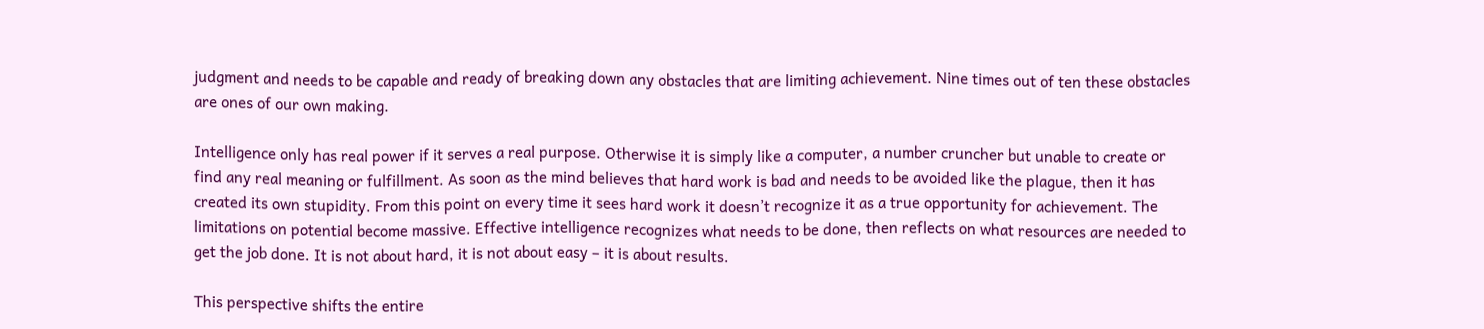judgment and needs to be capable and ready of breaking down any obstacles that are limiting achievement. Nine times out of ten these obstacles are ones of our own making.

Intelligence only has real power if it serves a real purpose. Otherwise it is simply like a computer, a number cruncher but unable to create or find any real meaning or fulfillment. As soon as the mind believes that hard work is bad and needs to be avoided like the plague, then it has created its own stupidity. From this point on every time it sees hard work it doesn’t recognize it as a true opportunity for achievement. The limitations on potential become massive. Effective intelligence recognizes what needs to be done, then reflects on what resources are needed to get the job done. It is not about hard, it is not about easy – it is about results.

This perspective shifts the entire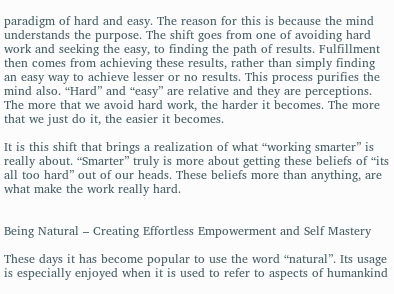paradigm of hard and easy. The reason for this is because the mind understands the purpose. The shift goes from one of avoiding hard work and seeking the easy, to finding the path of results. Fulfillment then comes from achieving these results, rather than simply finding an easy way to achieve lesser or no results. This process purifies the mind also. “Hard” and “easy” are relative and they are perceptions. The more that we avoid hard work, the harder it becomes. The more that we just do it, the easier it becomes.

It is this shift that brings a realization of what “working smarter” is really about. “Smarter” truly is more about getting these beliefs of “its all too hard” out of our heads. These beliefs more than anything, are what make the work really hard.


Being Natural – Creating Effortless Empowerment and Self Mastery

These days it has become popular to use the word “natural”. Its usage is especially enjoyed when it is used to refer to aspects of humankind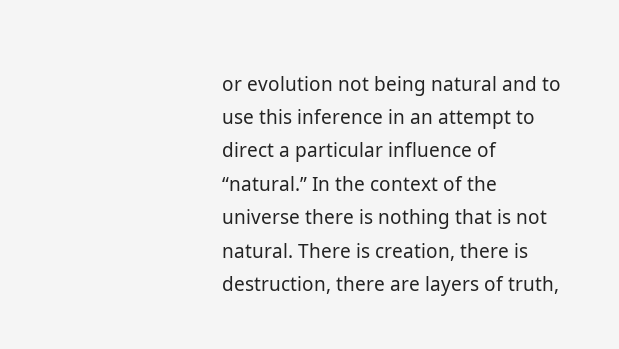or evolution not being natural and to use this inference in an attempt to direct a particular influence of “natural.” In the context of the universe there is nothing that is not natural. There is creation, there is destruction, there are layers of truth,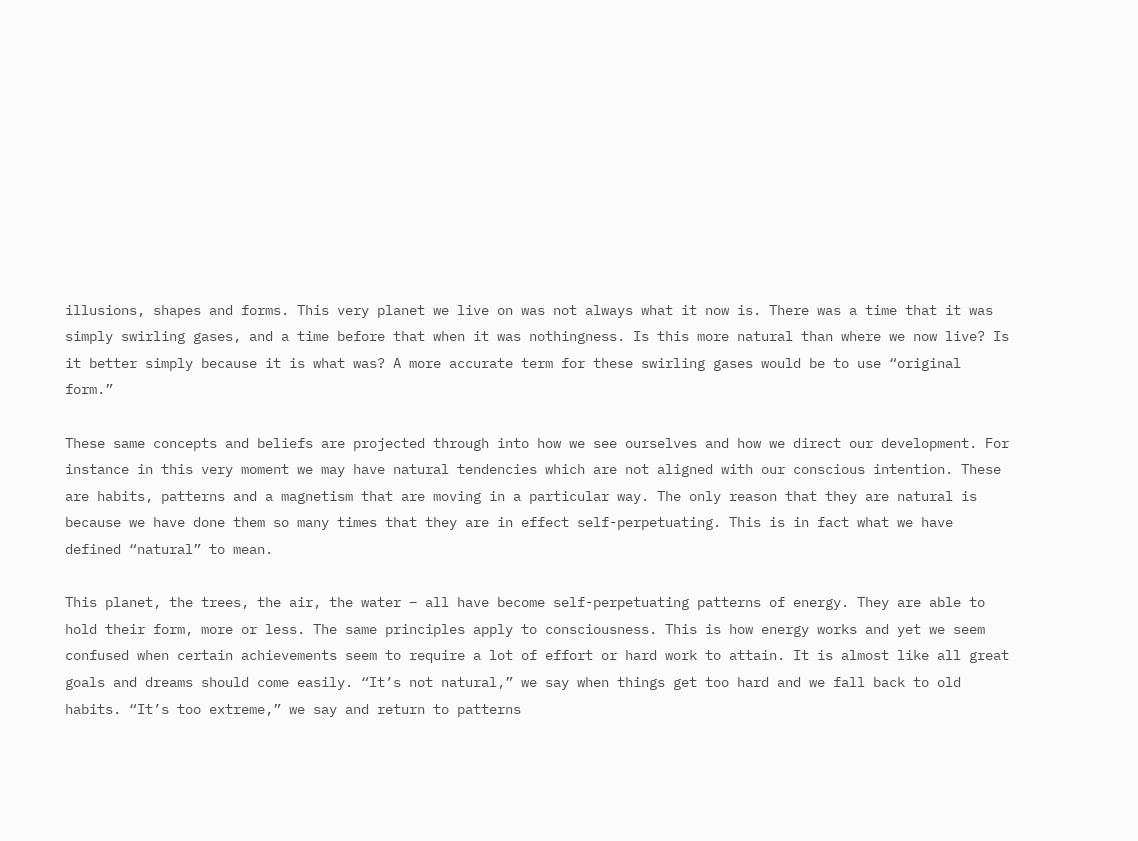illusions, shapes and forms. This very planet we live on was not always what it now is. There was a time that it was simply swirling gases, and a time before that when it was nothingness. Is this more natural than where we now live? Is it better simply because it is what was? A more accurate term for these swirling gases would be to use “original form.”

These same concepts and beliefs are projected through into how we see ourselves and how we direct our development. For instance in this very moment we may have natural tendencies which are not aligned with our conscious intention. These are habits, patterns and a magnetism that are moving in a particular way. The only reason that they are natural is because we have done them so many times that they are in effect self-perpetuating. This is in fact what we have defined “natural” to mean.

This planet, the trees, the air, the water – all have become self-perpetuating patterns of energy. They are able to hold their form, more or less. The same principles apply to consciousness. This is how energy works and yet we seem confused when certain achievements seem to require a lot of effort or hard work to attain. It is almost like all great goals and dreams should come easily. “It’s not natural,” we say when things get too hard and we fall back to old habits. “It’s too extreme,” we say and return to patterns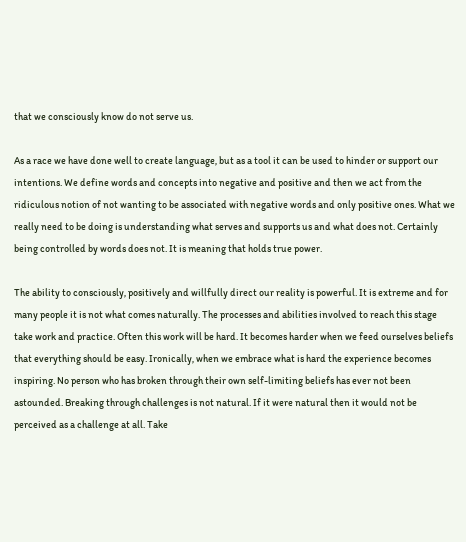that we consciously know do not serve us.

As a race we have done well to create language, but as a tool it can be used to hinder or support our intentions. We define words and concepts into negative and positive and then we act from the ridiculous notion of not wanting to be associated with negative words and only positive ones. What we really need to be doing is understanding what serves and supports us and what does not. Certainly being controlled by words does not. It is meaning that holds true power.

The ability to consciously, positively and willfully direct our reality is powerful. It is extreme and for many people it is not what comes naturally. The processes and abilities involved to reach this stage take work and practice. Often this work will be hard. It becomes harder when we feed ourselves beliefs that everything should be easy. Ironically, when we embrace what is hard the experience becomes inspiring. No person who has broken through their own self-limiting beliefs has ever not been astounded. Breaking through challenges is not natural. If it were natural then it would not be perceived as a challenge at all. Take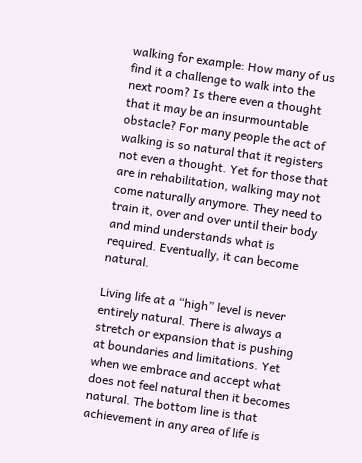walking for example: How many of us find it a challenge to walk into the next room? Is there even a thought that it may be an insurmountable obstacle? For many people the act of walking is so natural that it registers not even a thought. Yet for those that are in rehabilitation, walking may not come naturally anymore. They need to train it, over and over until their body and mind understands what is required. Eventually, it can become natural.

Living life at a “high” level is never entirely natural. There is always a stretch or expansion that is pushing at boundaries and limitations. Yet when we embrace and accept what does not feel natural then it becomes natural. The bottom line is that achievement in any area of life is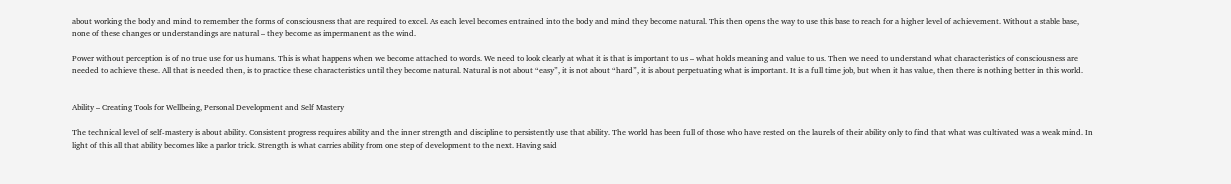about working the body and mind to remember the forms of consciousness that are required to excel. As each level becomes entrained into the body and mind they become natural. This then opens the way to use this base to reach for a higher level of achievement. Without a stable base, none of these changes or understandings are natural – they become as impermanent as the wind.

Power without perception is of no true use for us humans. This is what happens when we become attached to words. We need to look clearly at what it is that is important to us – what holds meaning and value to us. Then we need to understand what characteristics of consciousness are needed to achieve these. All that is needed then, is to practice these characteristics until they become natural. Natural is not about “easy”, it is not about “hard”, it is about perpetuating what is important. It is a full time job, but when it has value, then there is nothing better in this world.


Ability – Creating Tools for Wellbeing, Personal Development and Self Mastery

The technical level of self-mastery is about ability. Consistent progress requires ability and the inner strength and discipline to persistently use that ability. The world has been full of those who have rested on the laurels of their ability only to find that what was cultivated was a weak mind. In light of this all that ability becomes like a parlor trick. Strength is what carries ability from one step of development to the next. Having said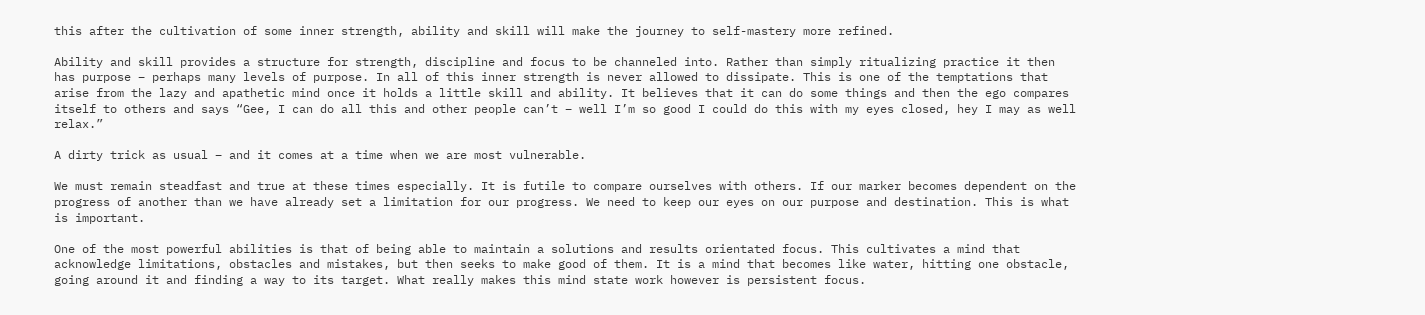this after the cultivation of some inner strength, ability and skill will make the journey to self-mastery more refined.

Ability and skill provides a structure for strength, discipline and focus to be channeled into. Rather than simply ritualizing practice it then has purpose – perhaps many levels of purpose. In all of this inner strength is never allowed to dissipate. This is one of the temptations that arise from the lazy and apathetic mind once it holds a little skill and ability. It believes that it can do some things and then the ego compares itself to others and says “Gee, I can do all this and other people can’t – well I’m so good I could do this with my eyes closed, hey I may as well relax.”

A dirty trick as usual – and it comes at a time when we are most vulnerable.

We must remain steadfast and true at these times especially. It is futile to compare ourselves with others. If our marker becomes dependent on the progress of another than we have already set a limitation for our progress. We need to keep our eyes on our purpose and destination. This is what is important.

One of the most powerful abilities is that of being able to maintain a solutions and results orientated focus. This cultivates a mind that acknowledge limitations, obstacles and mistakes, but then seeks to make good of them. It is a mind that becomes like water, hitting one obstacle, going around it and finding a way to its target. What really makes this mind state work however is persistent focus.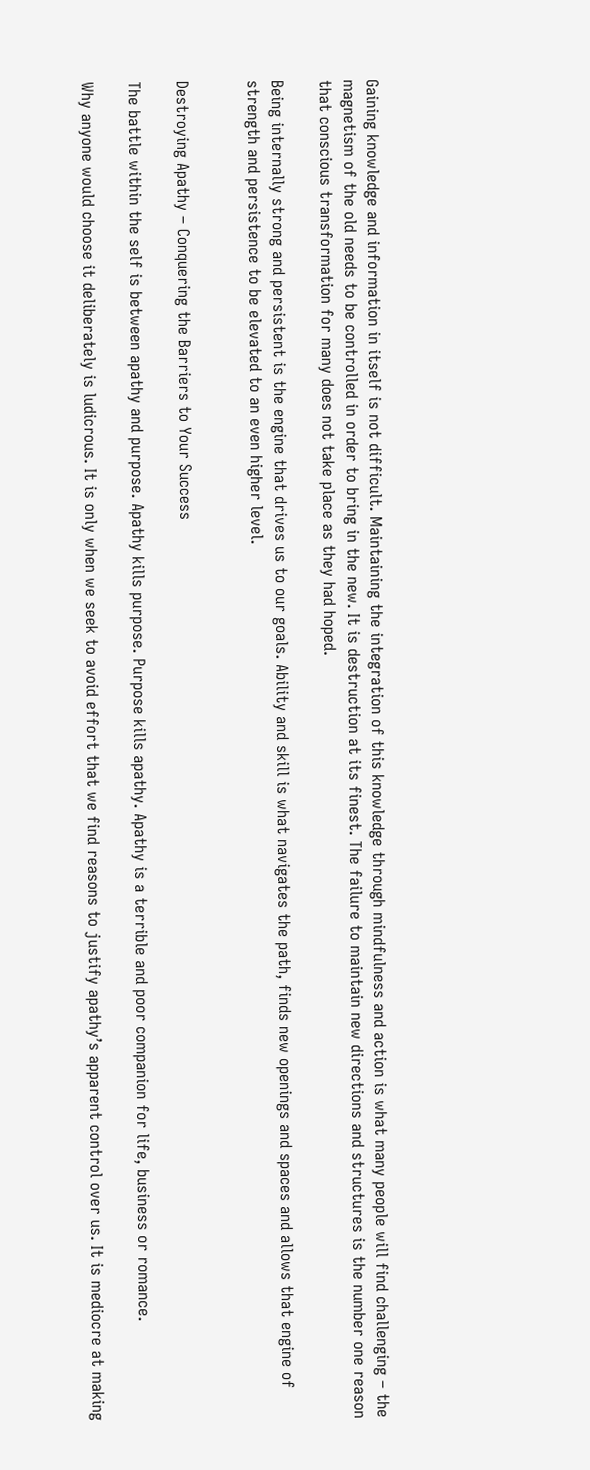Gaining knowledge and information in itself is not difficult. Maintaining the integration of this knowledge through mindfulness and action is what many people will find challenging – the magnetism of the old needs to be controlled in order to bring in the new. It is destruction at its finest. The failure to maintain new directions and structures is the number one reason that conscious transformation for many does not take place as they had hoped.

Being internally strong and persistent is the engine that drives us to our goals. Ability and skill is what navigates the path, finds new openings and spaces and allows that engine of strength and persistence to be elevated to an even higher level.


Destroying Apathy – Conquering the Barriers to Your Success

The battle within the self is between apathy and purpose. Apathy kills purpose. Purpose kills apathy. Apathy is a terrible and poor companion for life, business or romance.

Why anyone would choose it deliberately is ludicrous. It is only when we seek to avoid effort that we find reasons to justify apathy’s apparent control over us. It is mediocre at making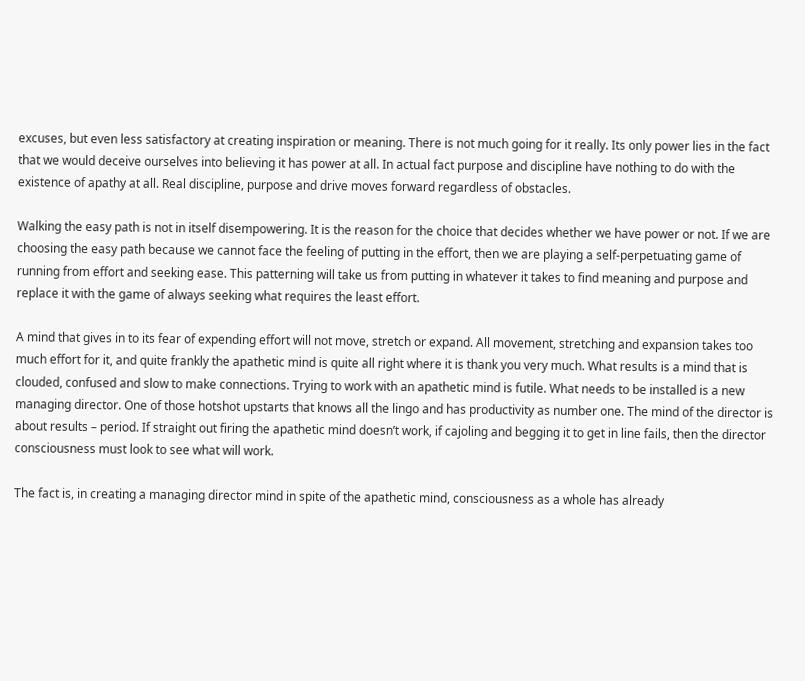excuses, but even less satisfactory at creating inspiration or meaning. There is not much going for it really. Its only power lies in the fact that we would deceive ourselves into believing it has power at all. In actual fact purpose and discipline have nothing to do with the existence of apathy at all. Real discipline, purpose and drive moves forward regardless of obstacles.

Walking the easy path is not in itself disempowering. It is the reason for the choice that decides whether we have power or not. If we are choosing the easy path because we cannot face the feeling of putting in the effort, then we are playing a self-perpetuating game of running from effort and seeking ease. This patterning will take us from putting in whatever it takes to find meaning and purpose and replace it with the game of always seeking what requires the least effort.

A mind that gives in to its fear of expending effort will not move, stretch or expand. All movement, stretching and expansion takes too much effort for it, and quite frankly the apathetic mind is quite all right where it is thank you very much. What results is a mind that is clouded, confused and slow to make connections. Trying to work with an apathetic mind is futile. What needs to be installed is a new managing director. One of those hotshot upstarts that knows all the lingo and has productivity as number one. The mind of the director is about results – period. If straight out firing the apathetic mind doesn’t work, if cajoling and begging it to get in line fails, then the director consciousness must look to see what will work.

The fact is, in creating a managing director mind in spite of the apathetic mind, consciousness as a whole has already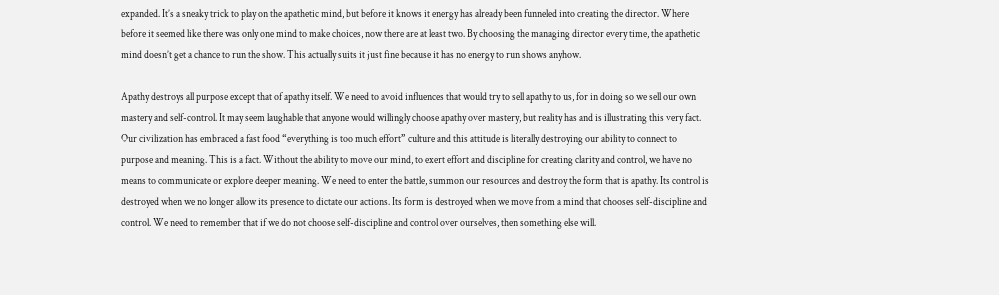expanded. It’s a sneaky trick to play on the apathetic mind, but before it knows it energy has already been funneled into creating the director. Where before it seemed like there was only one mind to make choices, now there are at least two. By choosing the managing director every time, the apathetic mind doesn’t get a chance to run the show. This actually suits it just fine because it has no energy to run shows anyhow.

Apathy destroys all purpose except that of apathy itself. We need to avoid influences that would try to sell apathy to us, for in doing so we sell our own mastery and self-control. It may seem laughable that anyone would willingly choose apathy over mastery, but reality has and is illustrating this very fact. Our civilization has embraced a fast food “everything is too much effort” culture and this attitude is literally destroying our ability to connect to purpose and meaning. This is a fact. Without the ability to move our mind, to exert effort and discipline for creating clarity and control, we have no means to communicate or explore deeper meaning. We need to enter the battle, summon our resources and destroy the form that is apathy. Its control is destroyed when we no longer allow its presence to dictate our actions. Its form is destroyed when we move from a mind that chooses self-discipline and control. We need to remember that if we do not choose self-discipline and control over ourselves, then something else will.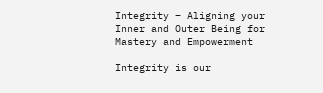Integrity – Aligning your Inner and Outer Being for Mastery and Empowerment

Integrity is our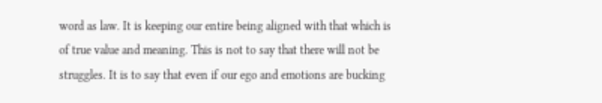word as law. It is keeping our entire being aligned with that which is of true value and meaning. This is not to say that there will not be struggles. It is to say that even if our ego and emotions are bucking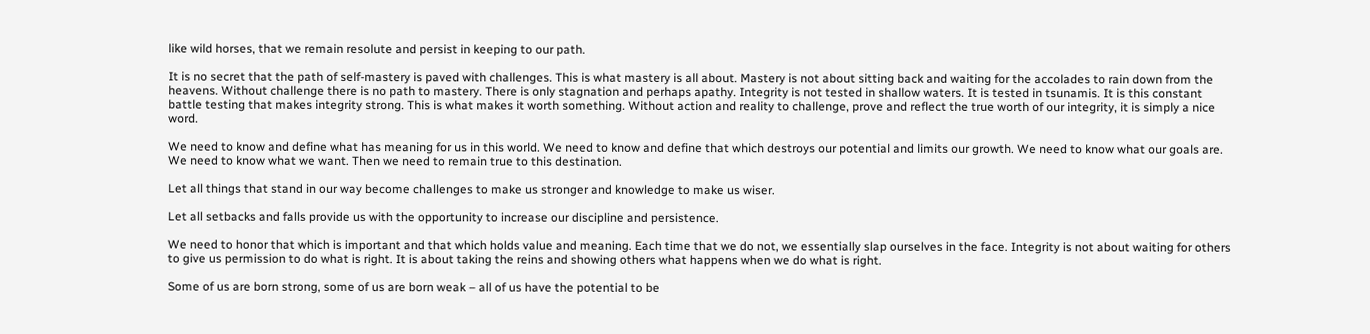like wild horses, that we remain resolute and persist in keeping to our path.

It is no secret that the path of self-mastery is paved with challenges. This is what mastery is all about. Mastery is not about sitting back and waiting for the accolades to rain down from the heavens. Without challenge there is no path to mastery. There is only stagnation and perhaps apathy. Integrity is not tested in shallow waters. It is tested in tsunamis. It is this constant battle testing that makes integrity strong. This is what makes it worth something. Without action and reality to challenge, prove and reflect the true worth of our integrity, it is simply a nice word.

We need to know and define what has meaning for us in this world. We need to know and define that which destroys our potential and limits our growth. We need to know what our goals are. We need to know what we want. Then we need to remain true to this destination.

Let all things that stand in our way become challenges to make us stronger and knowledge to make us wiser.

Let all setbacks and falls provide us with the opportunity to increase our discipline and persistence.

We need to honor that which is important and that which holds value and meaning. Each time that we do not, we essentially slap ourselves in the face. Integrity is not about waiting for others to give us permission to do what is right. It is about taking the reins and showing others what happens when we do what is right.

Some of us are born strong, some of us are born weak – all of us have the potential to be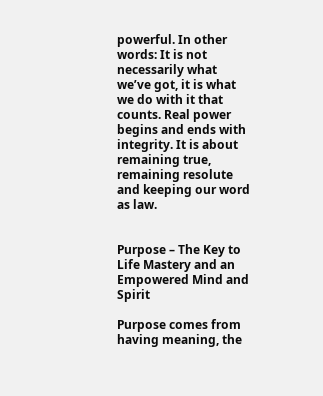powerful. In other words: It is not necessarily what we’ve got, it is what we do with it that counts. Real power begins and ends with integrity. It is about remaining true, remaining resolute and keeping our word as law.


Purpose – The Key to Life Mastery and an Empowered Mind and Spirit

Purpose comes from having meaning, the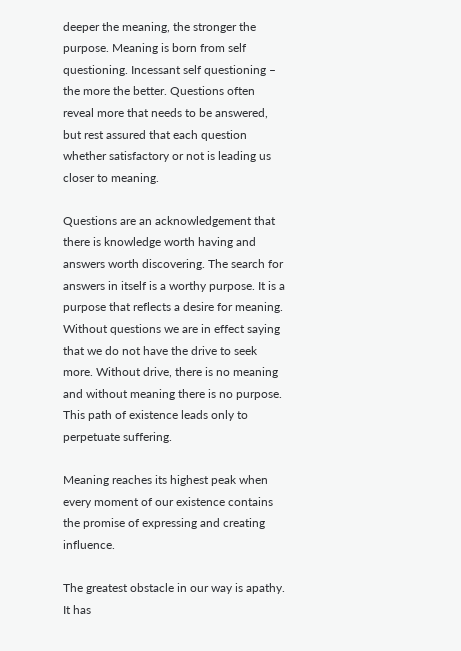deeper the meaning, the stronger the purpose. Meaning is born from self questioning. Incessant self questioning – the more the better. Questions often reveal more that needs to be answered, but rest assured that each question whether satisfactory or not is leading us closer to meaning.

Questions are an acknowledgement that there is knowledge worth having and answers worth discovering. The search for answers in itself is a worthy purpose. It is a purpose that reflects a desire for meaning. Without questions we are in effect saying that we do not have the drive to seek more. Without drive, there is no meaning and without meaning there is no purpose. This path of existence leads only to perpetuate suffering.

Meaning reaches its highest peak when every moment of our existence contains the promise of expressing and creating influence.

The greatest obstacle in our way is apathy. It has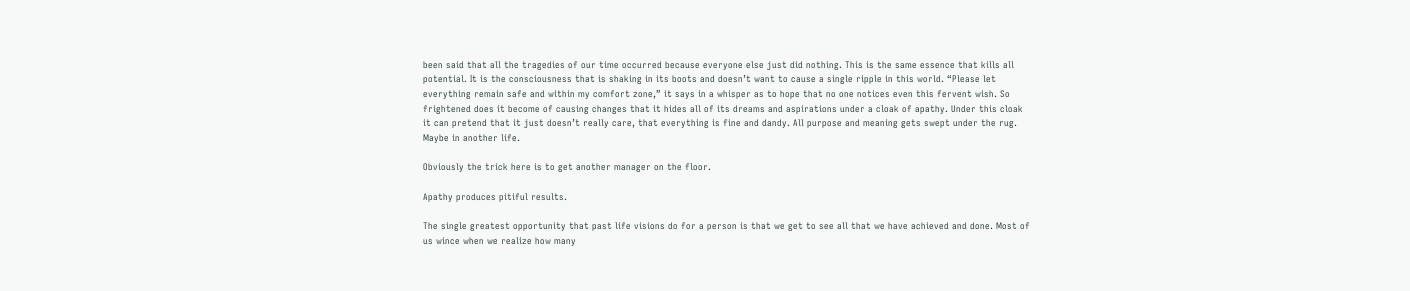been said that all the tragedies of our time occurred because everyone else just did nothing. This is the same essence that kills all potential. It is the consciousness that is shaking in its boots and doesn’t want to cause a single ripple in this world. “Please let everything remain safe and within my comfort zone,” it says in a whisper as to hope that no one notices even this fervent wish. So frightened does it become of causing changes that it hides all of its dreams and aspirations under a cloak of apathy. Under this cloak it can pretend that it just doesn’t really care, that everything is fine and dandy. All purpose and meaning gets swept under the rug. Maybe in another life.

Obviously the trick here is to get another manager on the floor.

Apathy produces pitiful results.

The single greatest opportunity that past life visions do for a person is that we get to see all that we have achieved and done. Most of us wince when we realize how many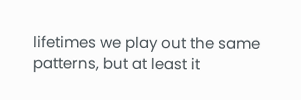lifetimes we play out the same patterns, but at least it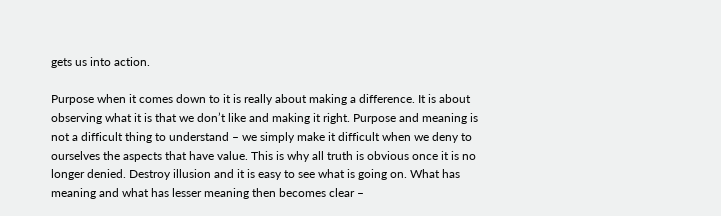gets us into action.

Purpose when it comes down to it is really about making a difference. It is about observing what it is that we don’t like and making it right. Purpose and meaning is not a difficult thing to understand – we simply make it difficult when we deny to ourselves the aspects that have value. This is why all truth is obvious once it is no longer denied. Destroy illusion and it is easy to see what is going on. What has meaning and what has lesser meaning then becomes clear –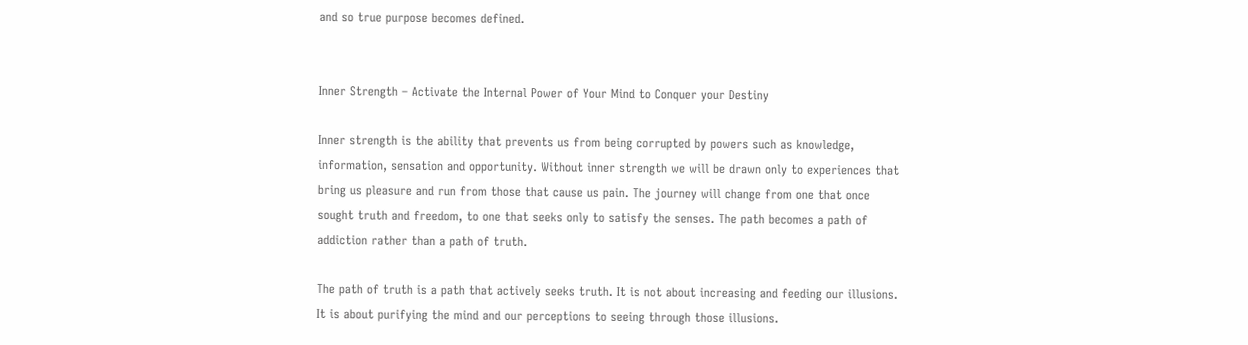and so true purpose becomes defined.


Inner Strength – Activate the Internal Power of Your Mind to Conquer your Destiny

Inner strength is the ability that prevents us from being corrupted by powers such as knowledge, information, sensation and opportunity. Without inner strength we will be drawn only to experiences that bring us pleasure and run from those that cause us pain. The journey will change from one that once sought truth and freedom, to one that seeks only to satisfy the senses. The path becomes a path of addiction rather than a path of truth.

The path of truth is a path that actively seeks truth. It is not about increasing and feeding our illusions. It is about purifying the mind and our perceptions to seeing through those illusions.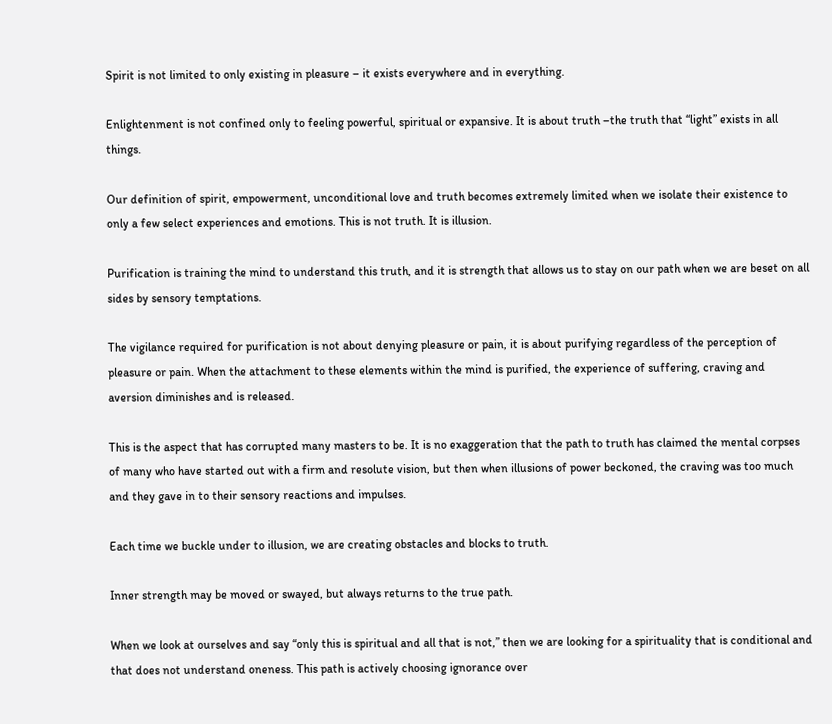Spirit is not limited to only existing in pleasure – it exists everywhere and in everything.

Enlightenment is not confined only to feeling powerful, spiritual or expansive. It is about truth –the truth that “light” exists in all things.

Our definition of spirit, empowerment, unconditional love and truth becomes extremely limited when we isolate their existence to only a few select experiences and emotions. This is not truth. It is illusion.

Purification is training the mind to understand this truth, and it is strength that allows us to stay on our path when we are beset on all sides by sensory temptations.

The vigilance required for purification is not about denying pleasure or pain, it is about purifying regardless of the perception of pleasure or pain. When the attachment to these elements within the mind is purified, the experience of suffering, craving and aversion diminishes and is released.

This is the aspect that has corrupted many masters to be. It is no exaggeration that the path to truth has claimed the mental corpses of many who have started out with a firm and resolute vision, but then when illusions of power beckoned, the craving was too much and they gave in to their sensory reactions and impulses.

Each time we buckle under to illusion, we are creating obstacles and blocks to truth.

Inner strength may be moved or swayed, but always returns to the true path.

When we look at ourselves and say “only this is spiritual and all that is not,” then we are looking for a spirituality that is conditional and that does not understand oneness. This path is actively choosing ignorance over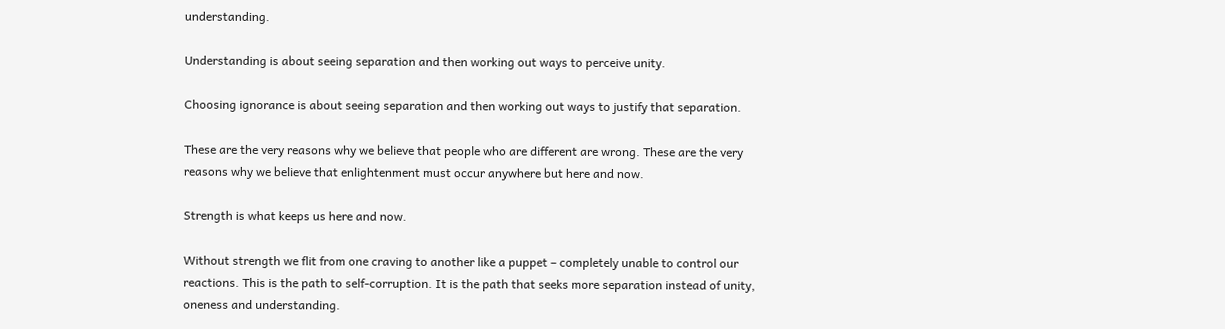understanding.

Understanding is about seeing separation and then working out ways to perceive unity.

Choosing ignorance is about seeing separation and then working out ways to justify that separation.

These are the very reasons why we believe that people who are different are wrong. These are the very reasons why we believe that enlightenment must occur anywhere but here and now.

Strength is what keeps us here and now.

Without strength we flit from one craving to another like a puppet – completely unable to control our reactions. This is the path to self-corruption. It is the path that seeks more separation instead of unity, oneness and understanding.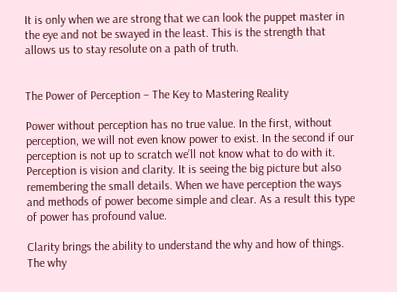It is only when we are strong that we can look the puppet master in the eye and not be swayed in the least. This is the strength that allows us to stay resolute on a path of truth.


The Power of Perception – The Key to Mastering Reality

Power without perception has no true value. In the first, without perception, we will not even know power to exist. In the second if our perception is not up to scratch we’ll not know what to do with it. Perception is vision and clarity. It is seeing the big picture but also remembering the small details. When we have perception the ways and methods of power become simple and clear. As a result this type of power has profound value.

Clarity brings the ability to understand the why and how of things. The why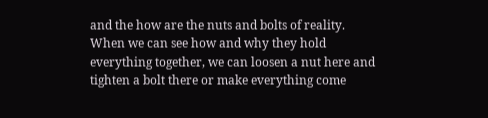and the how are the nuts and bolts of reality. When we can see how and why they hold everything together, we can loosen a nut here and tighten a bolt there or make everything come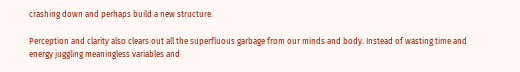crashing down and perhaps build a new structure.

Perception and clarity also clears out all the superfluous garbage from our minds and body. Instead of wasting time and energy juggling meaningless variables and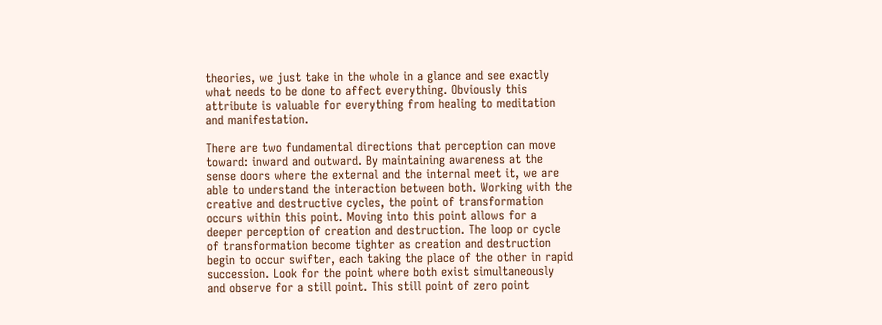theories, we just take in the whole in a glance and see exactly what needs to be done to affect everything. Obviously this attribute is valuable for everything from healing to meditation and manifestation.

There are two fundamental directions that perception can move toward: inward and outward. By maintaining awareness at the sense doors where the external and the internal meet it, we are able to understand the interaction between both. Working with the creative and destructive cycles, the point of transformation occurs within this point. Moving into this point allows for a deeper perception of creation and destruction. The loop or cycle of transformation become tighter as creation and destruction begin to occur swifter, each taking the place of the other in rapid succession. Look for the point where both exist simultaneously and observe for a still point. This still point of zero point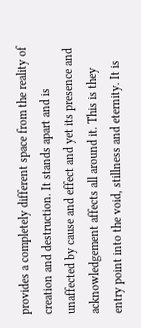provides a completely different space from the reality of creation and destruction. It stands apart and is unaffected by cause and effect and yet its presence and acknowledgement affects all around it. This is they entry point into the void, stillness and eternity. It is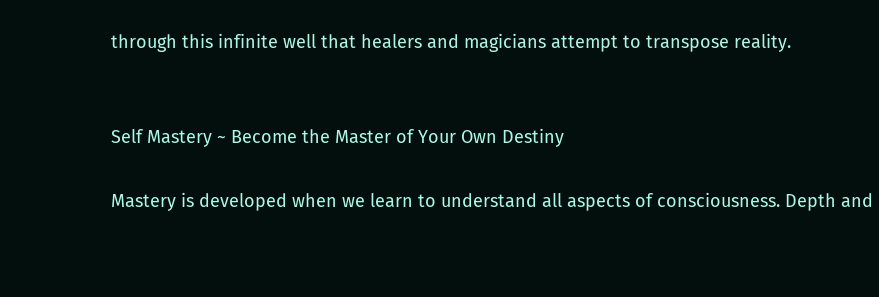through this infinite well that healers and magicians attempt to transpose reality.


Self Mastery ~ Become the Master of Your Own Destiny

Mastery is developed when we learn to understand all aspects of consciousness. Depth and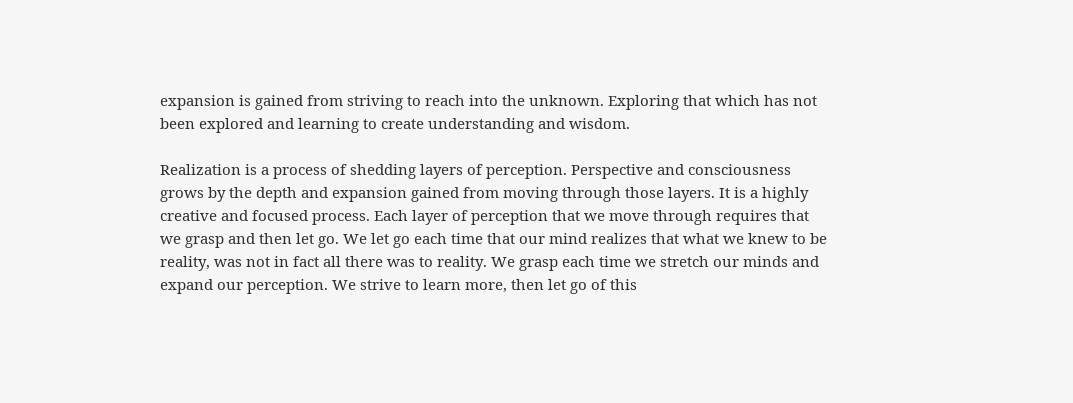expansion is gained from striving to reach into the unknown. Exploring that which has not been explored and learning to create understanding and wisdom.

Realization is a process of shedding layers of perception. Perspective and consciousness grows by the depth and expansion gained from moving through those layers. It is a highly creative and focused process. Each layer of perception that we move through requires that we grasp and then let go. We let go each time that our mind realizes that what we knew to be reality, was not in fact all there was to reality. We grasp each time we stretch our minds and expand our perception. We strive to learn more, then let go of this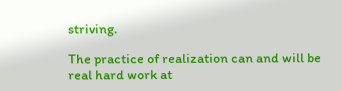striving.

The practice of realization can and will be real hard work at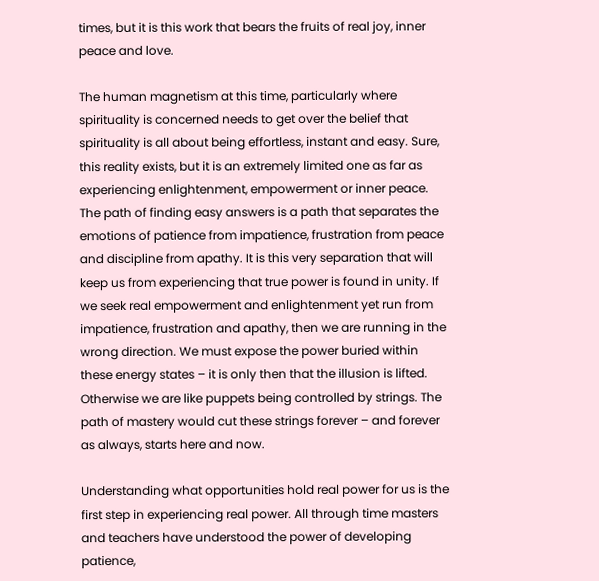times, but it is this work that bears the fruits of real joy, inner peace and love.

The human magnetism at this time, particularly where spirituality is concerned needs to get over the belief that spirituality is all about being effortless, instant and easy. Sure, this reality exists, but it is an extremely limited one as far as experiencing enlightenment, empowerment or inner peace. The path of finding easy answers is a path that separates the emotions of patience from impatience, frustration from peace and discipline from apathy. It is this very separation that will keep us from experiencing that true power is found in unity. If we seek real empowerment and enlightenment yet run from impatience, frustration and apathy, then we are running in the wrong direction. We must expose the power buried within these energy states – it is only then that the illusion is lifted. Otherwise we are like puppets being controlled by strings. The path of mastery would cut these strings forever – and forever as always, starts here and now.

Understanding what opportunities hold real power for us is the first step in experiencing real power. All through time masters and teachers have understood the power of developing patience,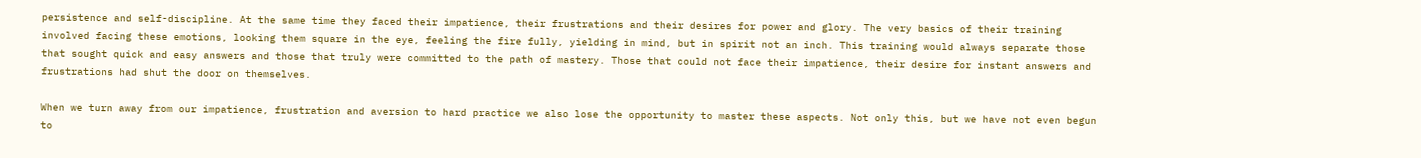persistence and self-discipline. At the same time they faced their impatience, their frustrations and their desires for power and glory. The very basics of their training involved facing these emotions, looking them square in the eye, feeling the fire fully, yielding in mind, but in spirit not an inch. This training would always separate those that sought quick and easy answers and those that truly were committed to the path of mastery. Those that could not face their impatience, their desire for instant answers and frustrations had shut the door on themselves.

When we turn away from our impatience, frustration and aversion to hard practice we also lose the opportunity to master these aspects. Not only this, but we have not even begun to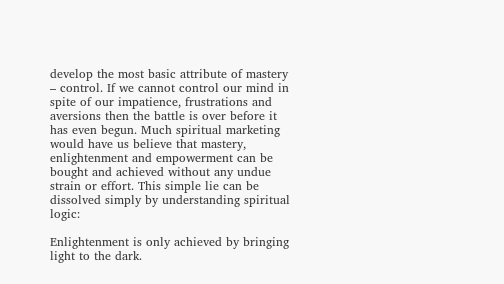develop the most basic attribute of mastery – control. If we cannot control our mind in spite of our impatience, frustrations and aversions then the battle is over before it has even begun. Much spiritual marketing would have us believe that mastery, enlightenment and empowerment can be bought and achieved without any undue strain or effort. This simple lie can be dissolved simply by understanding spiritual logic:

Enlightenment is only achieved by bringing light to the dark.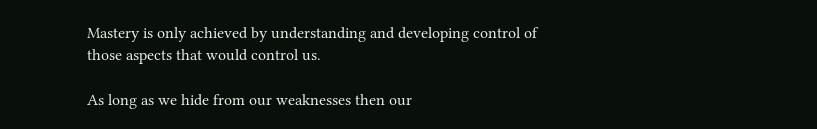Mastery is only achieved by understanding and developing control of those aspects that would control us.

As long as we hide from our weaknesses then our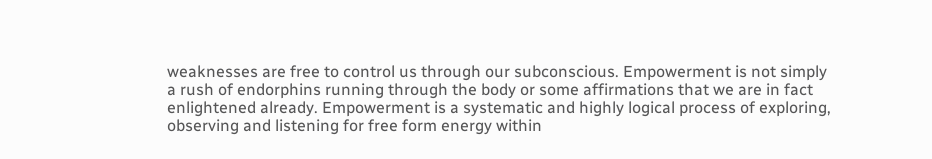weaknesses are free to control us through our subconscious. Empowerment is not simply a rush of endorphins running through the body or some affirmations that we are in fact enlightened already. Empowerment is a systematic and highly logical process of exploring, observing and listening for free form energy within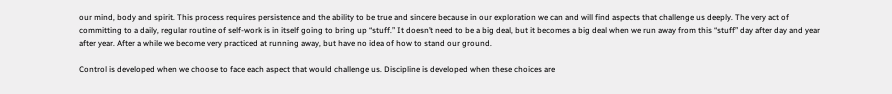our mind, body and spirit. This process requires persistence and the ability to be true and sincere because in our exploration we can and will find aspects that challenge us deeply. The very act of committing to a daily, regular routine of self-work is in itself going to bring up “stuff.” It doesn’t need to be a big deal, but it becomes a big deal when we run away from this “stuff” day after day and year after year. After a while we become very practiced at running away, but have no idea of how to stand our ground.

Control is developed when we choose to face each aspect that would challenge us. Discipline is developed when these choices are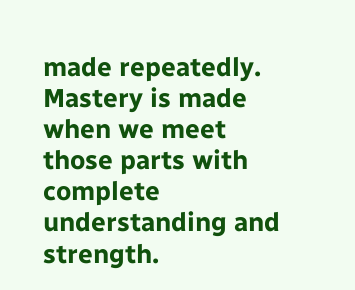made repeatedly. Mastery is made when we meet those parts with complete understanding and strength.